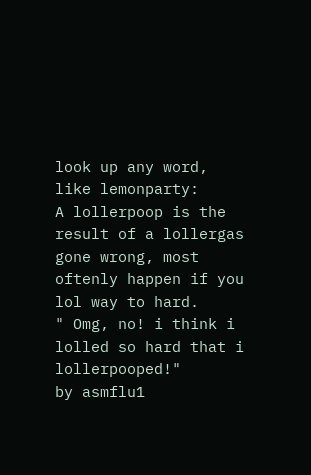look up any word, like lemonparty:
A lollerpoop is the result of a lollergas gone wrong, most oftenly happen if you lol way to hard.
" Omg, no! i think i lolled so hard that i lollerpooped!"
by asmflu1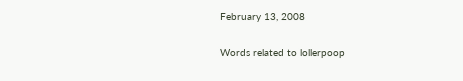February 13, 2008

Words related to lollerpoop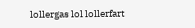lollergas lol lollerfart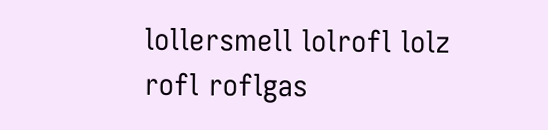lollersmell lolrofl lolz rofl roflgas